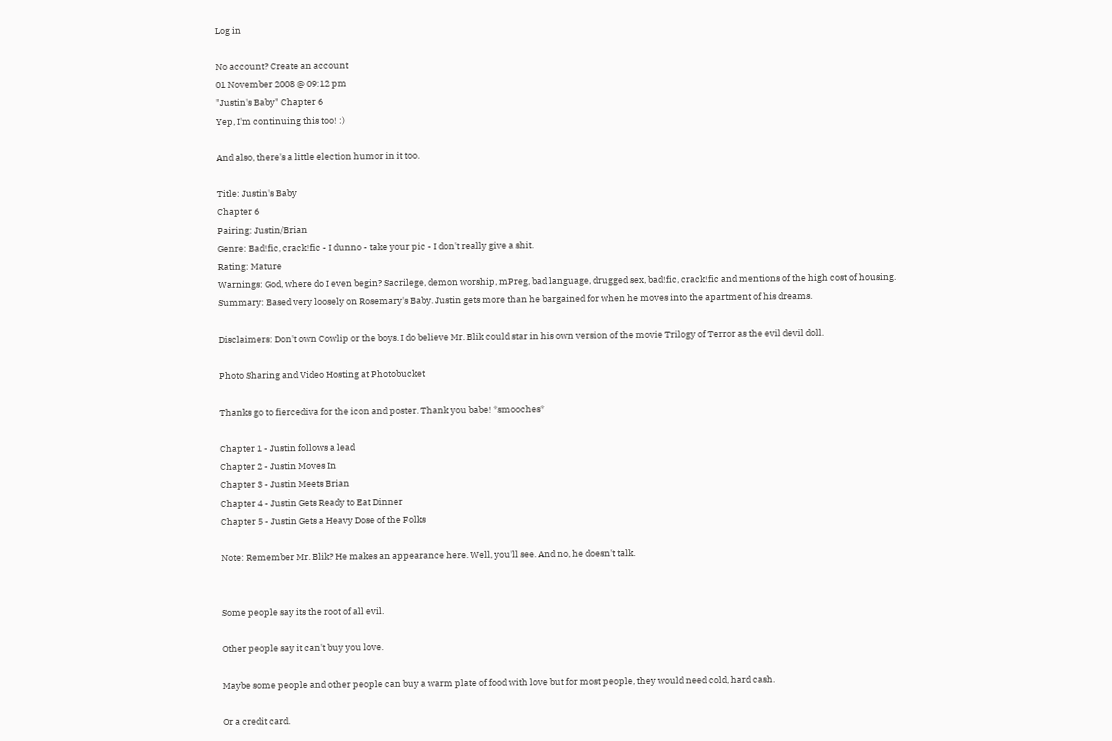Log in

No account? Create an account
01 November 2008 @ 09:12 pm
"Justin's Baby" Chapter 6
Yep, I'm continuing this too! :)

And also, there's a little election humor in it too.

Title: Justin's Baby
Chapter 6
Pairing: Justin/Brian
Genre: Bad!fic, crack!fic - I dunno - take your pic - I don't really give a shit.
Rating: Mature
Warnings: God, where do I even begin? Sacrilege, demon worship, mPreg, bad language, drugged sex, bad!fic, crack!fic and mentions of the high cost of housing.
Summary: Based very loosely on Rosemary's Baby. Justin gets more than he bargained for when he moves into the apartment of his dreams.

Disclaimers: Don't own Cowlip or the boys. I do believe Mr. Blik could star in his own version of the movie Trilogy of Terror as the evil devil doll.

Photo Sharing and Video Hosting at Photobucket

Thanks go to fiercediva for the icon and poster. Thank you babe! *smooches*

Chapter 1 - Justin follows a lead
Chapter 2 - Justin Moves In
Chapter 3 - Justin Meets Brian
Chapter 4 - Justin Gets Ready to Eat Dinner
Chapter 5 - Justin Gets a Heavy Dose of the Folks

Note: Remember Mr. Blik? He makes an appearance here. Well, you'll see. And no, he doesn't talk.


Some people say its the root of all evil.

Other people say it can't buy you love.

Maybe some people and other people can buy a warm plate of food with love but for most people, they would need cold, hard cash.

Or a credit card.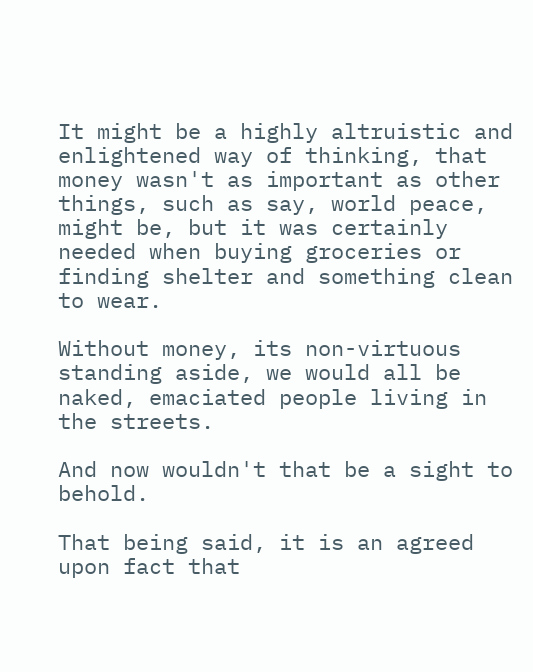It might be a highly altruistic and enlightened way of thinking, that money wasn't as important as other things, such as say, world peace, might be, but it was certainly needed when buying groceries or finding shelter and something clean to wear.

Without money, its non-virtuous standing aside, we would all be naked, emaciated people living in the streets.

And now wouldn't that be a sight to behold.

That being said, it is an agreed upon fact that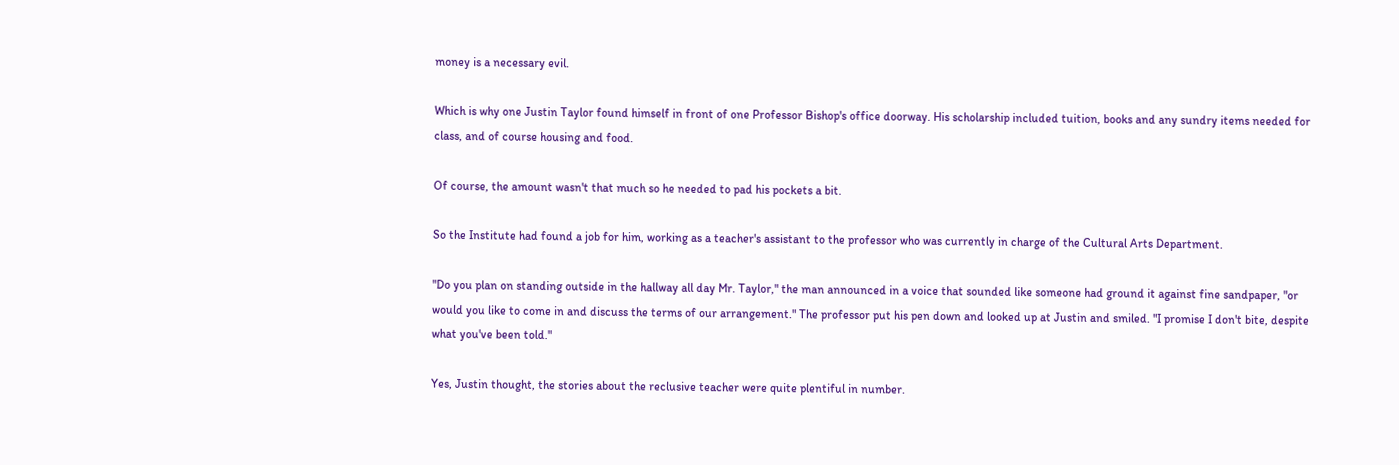money is a necessary evil.

Which is why one Justin Taylor found himself in front of one Professor Bishop's office doorway. His scholarship included tuition, books and any sundry items needed for class, and of course housing and food.

Of course, the amount wasn't that much so he needed to pad his pockets a bit.

So the Institute had found a job for him, working as a teacher's assistant to the professor who was currently in charge of the Cultural Arts Department.

"Do you plan on standing outside in the hallway all day Mr. Taylor," the man announced in a voice that sounded like someone had ground it against fine sandpaper, "or would you like to come in and discuss the terms of our arrangement." The professor put his pen down and looked up at Justin and smiled. "I promise I don't bite, despite what you've been told."

Yes, Justin thought, the stories about the reclusive teacher were quite plentiful in number.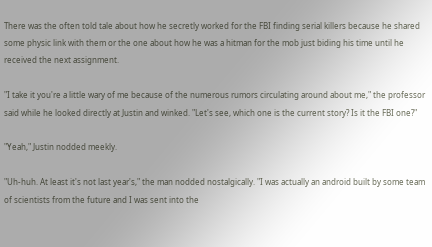There was the often told tale about how he secretly worked for the FBI finding serial killers because he shared some physic link with them or the one about how he was a hitman for the mob just biding his time until he received the next assignment.

"I take it you're a little wary of me because of the numerous rumors circulating around about me," the professor said while he looked directly at Justin and winked. "Let's see, which one is the current story? Is it the FBI one?"

"Yeah," Justin nodded meekly.

"Uh-huh. At least it's not last year's," the man nodded nostalgically. "I was actually an android built by some team of scientists from the future and I was sent into the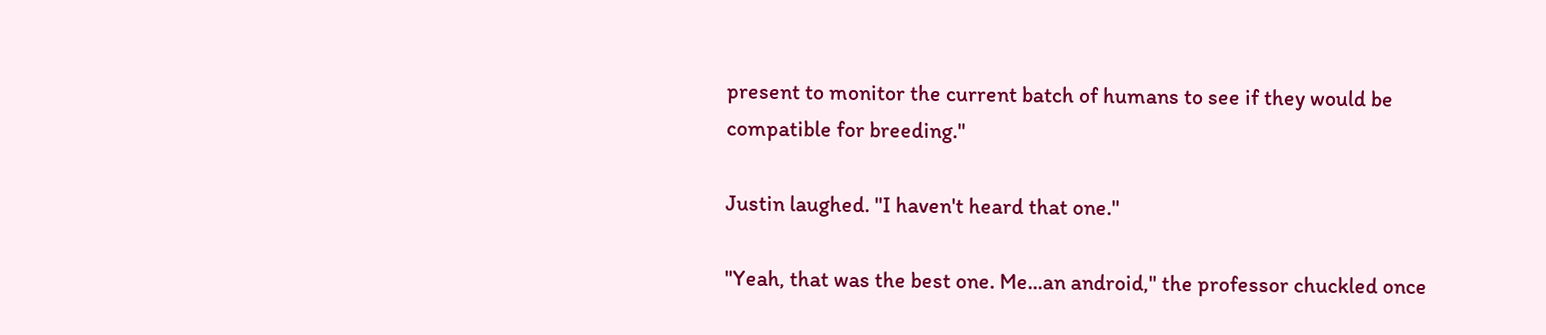present to monitor the current batch of humans to see if they would be compatible for breeding."

Justin laughed. "I haven't heard that one."

"Yeah, that was the best one. Me...an android," the professor chuckled once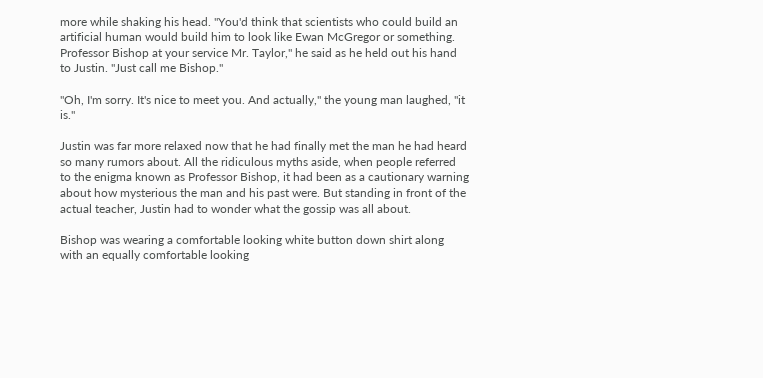more while shaking his head. "You'd think that scientists who could build an artificial human would build him to look like Ewan McGregor or something. Professor Bishop at your service Mr. Taylor," he said as he held out his hand to Justin. "Just call me Bishop."

"Oh, I'm sorry. It's nice to meet you. And actually," the young man laughed, "it is."

Justin was far more relaxed now that he had finally met the man he had heard so many rumors about. All the ridiculous myths aside, when people referred to the enigma known as Professor Bishop, it had been as a cautionary warning about how mysterious the man and his past were. But standing in front of the actual teacher, Justin had to wonder what the gossip was all about.

Bishop was wearing a comfortable looking white button down shirt along with an equally comfortable looking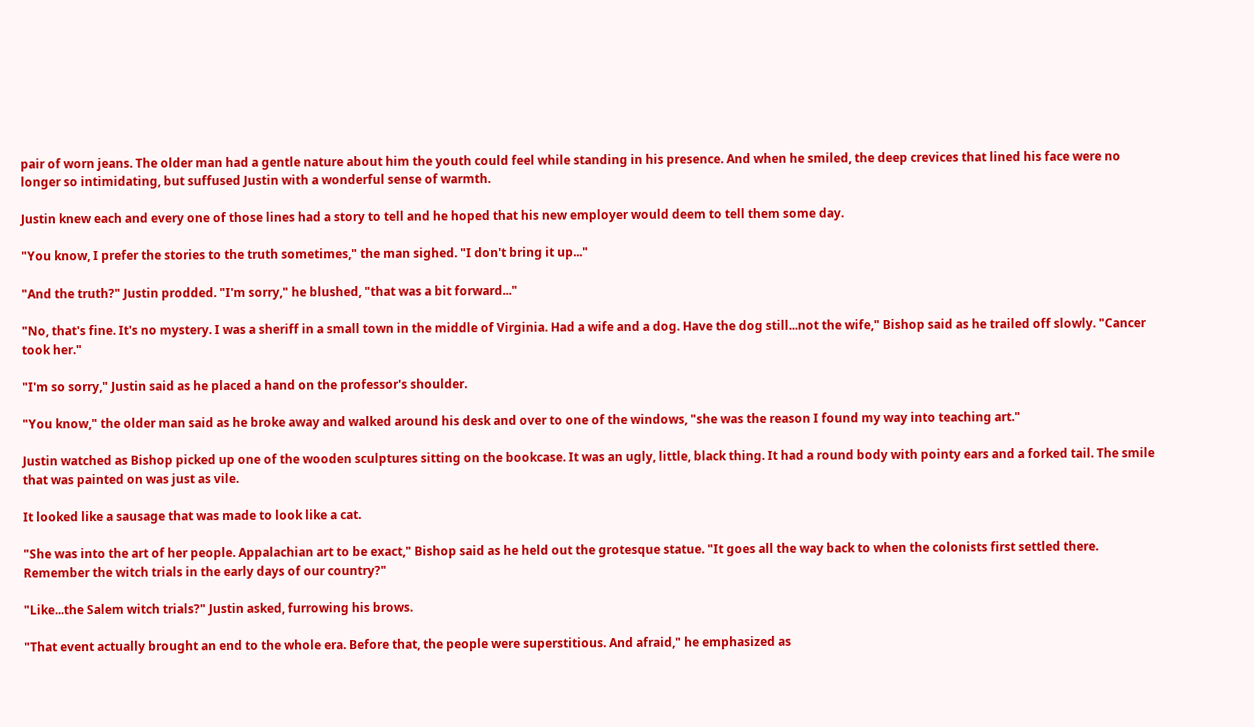pair of worn jeans. The older man had a gentle nature about him the youth could feel while standing in his presence. And when he smiled, the deep crevices that lined his face were no longer so intimidating, but suffused Justin with a wonderful sense of warmth.

Justin knew each and every one of those lines had a story to tell and he hoped that his new employer would deem to tell them some day.

"You know, I prefer the stories to the truth sometimes," the man sighed. "I don't bring it up..."

"And the truth?" Justin prodded. "I'm sorry," he blushed, "that was a bit forward..."

"No, that's fine. It's no mystery. I was a sheriff in a small town in the middle of Virginia. Had a wife and a dog. Have the dog still...not the wife," Bishop said as he trailed off slowly. "Cancer took her."

"I'm so sorry," Justin said as he placed a hand on the professor's shoulder.

"You know," the older man said as he broke away and walked around his desk and over to one of the windows, "she was the reason I found my way into teaching art."

Justin watched as Bishop picked up one of the wooden sculptures sitting on the bookcase. It was an ugly, little, black thing. It had a round body with pointy ears and a forked tail. The smile that was painted on was just as vile.

It looked like a sausage that was made to look like a cat.

"She was into the art of her people. Appalachian art to be exact," Bishop said as he held out the grotesque statue. "It goes all the way back to when the colonists first settled there. Remember the witch trials in the early days of our country?"

"Like...the Salem witch trials?" Justin asked, furrowing his brows.

"That event actually brought an end to the whole era. Before that, the people were superstitious. And afraid," he emphasized as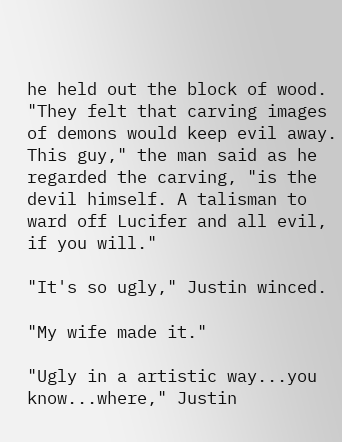he held out the block of wood. "They felt that carving images of demons would keep evil away. This guy," the man said as he regarded the carving, "is the devil himself. A talisman to ward off Lucifer and all evil, if you will."

"It's so ugly," Justin winced.

"My wife made it."

"Ugly in a artistic way...you know...where," Justin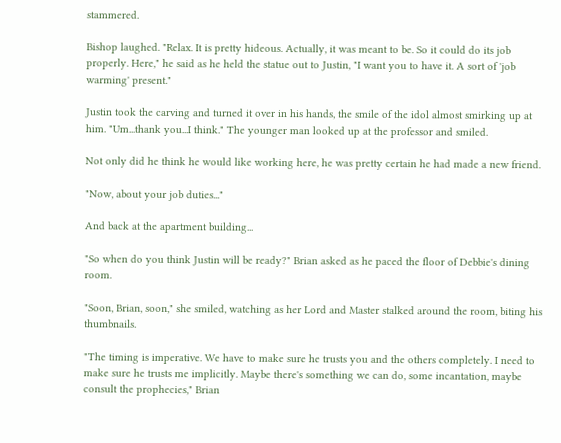stammered.

Bishop laughed. "Relax. It is pretty hideous. Actually, it was meant to be. So it could do its job properly. Here," he said as he held the statue out to Justin, "I want you to have it. A sort of 'job warming' present."

Justin took the carving and turned it over in his hands, the smile of the idol almost smirking up at him. "Um...thank you...I think." The younger man looked up at the professor and smiled.

Not only did he think he would like working here, he was pretty certain he had made a new friend.

"Now, about your job duties..."

And back at the apartment building...

"So when do you think Justin will be ready?" Brian asked as he paced the floor of Debbie's dining room.

"Soon, Brian, soon," she smiled, watching as her Lord and Master stalked around the room, biting his thumbnails.

"The timing is imperative. We have to make sure he trusts you and the others completely. I need to make sure he trusts me implicitly. Maybe there's something we can do, some incantation, maybe consult the prophecies," Brian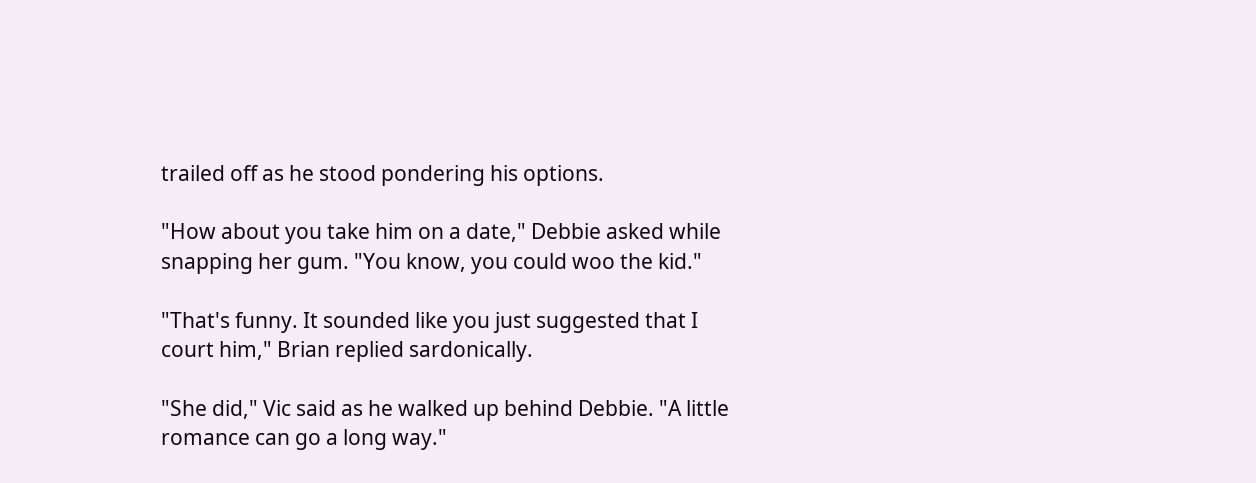trailed off as he stood pondering his options.

"How about you take him on a date," Debbie asked while snapping her gum. "You know, you could woo the kid."

"That's funny. It sounded like you just suggested that I court him," Brian replied sardonically.

"She did," Vic said as he walked up behind Debbie. "A little romance can go a long way."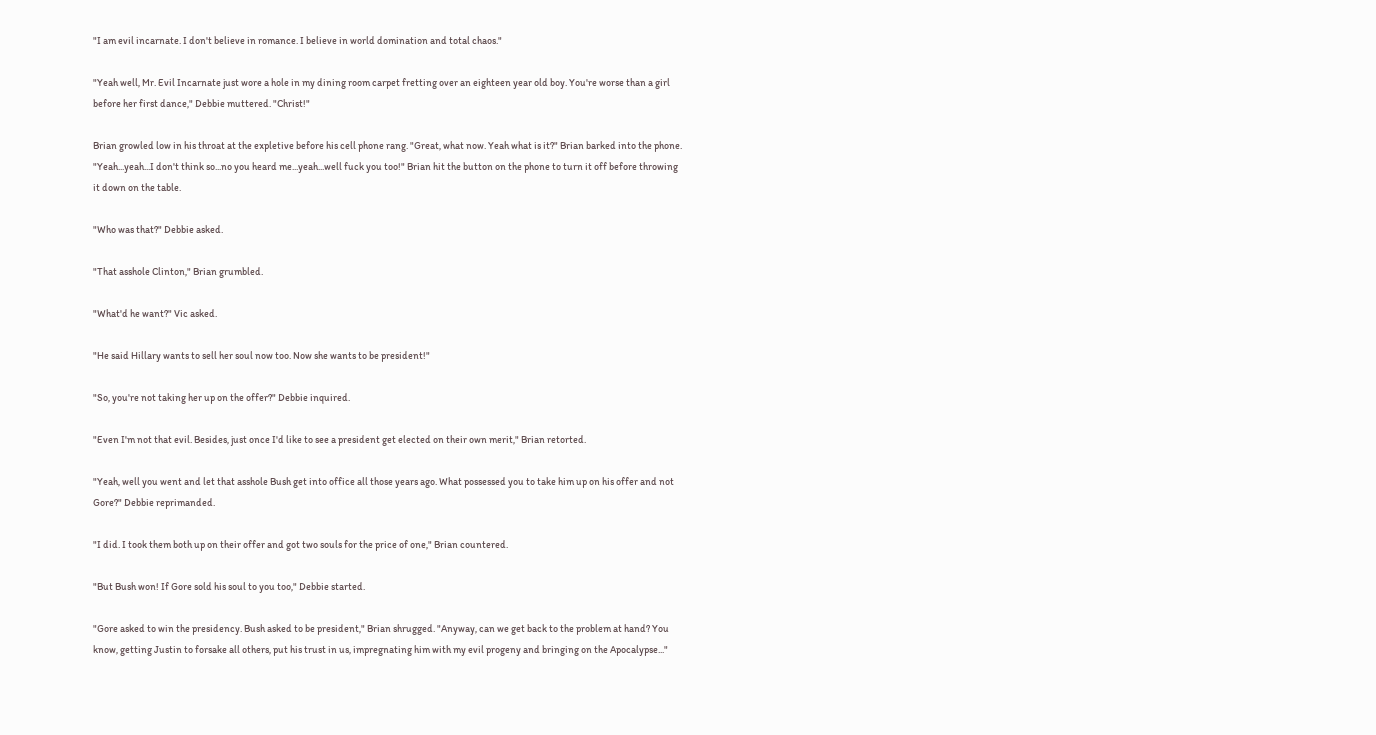"I am evil incarnate. I don't believe in romance. I believe in world domination and total chaos."

"Yeah well, Mr. Evil Incarnate just wore a hole in my dining room carpet fretting over an eighteen year old boy. You're worse than a girl before her first dance," Debbie muttered. "Christ!"

Brian growled low in his throat at the expletive before his cell phone rang. "Great, what now. Yeah what is it?" Brian barked into the phone. "Yeah...yeah...I don't think so...no you heard me...yeah...well fuck you too!" Brian hit the button on the phone to turn it off before throwing it down on the table.

"Who was that?" Debbie asked.

"That asshole Clinton," Brian grumbled.

"What'd he want?" Vic asked.

"He said Hillary wants to sell her soul now too. Now she wants to be president!"

"So, you're not taking her up on the offer?" Debbie inquired.

"Even I'm not that evil. Besides, just once I'd like to see a president get elected on their own merit," Brian retorted.

"Yeah, well you went and let that asshole Bush get into office all those years ago. What possessed you to take him up on his offer and not Gore?" Debbie reprimanded.

"I did. I took them both up on their offer and got two souls for the price of one," Brian countered.

"But Bush won! If Gore sold his soul to you too," Debbie started.

"Gore asked to win the presidency. Bush asked to be president," Brian shrugged. "Anyway, can we get back to the problem at hand? You know, getting Justin to forsake all others, put his trust in us, impregnating him with my evil progeny and bringing on the Apocalypse..."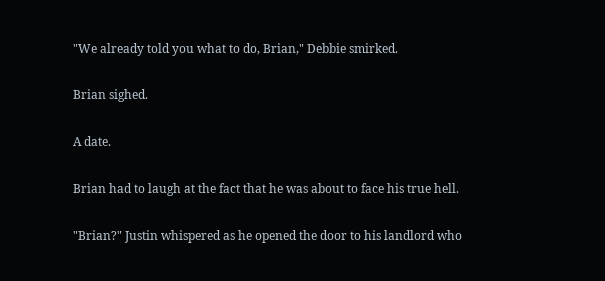"We already told you what to do, Brian," Debbie smirked.

Brian sighed.

A date.

Brian had to laugh at the fact that he was about to face his true hell.

"Brian?" Justin whispered as he opened the door to his landlord who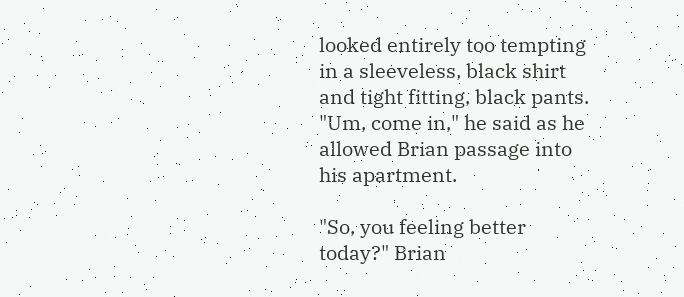looked entirely too tempting in a sleeveless, black shirt and tight fitting, black pants. "Um, come in," he said as he allowed Brian passage into his apartment.

"So, you feeling better today?" Brian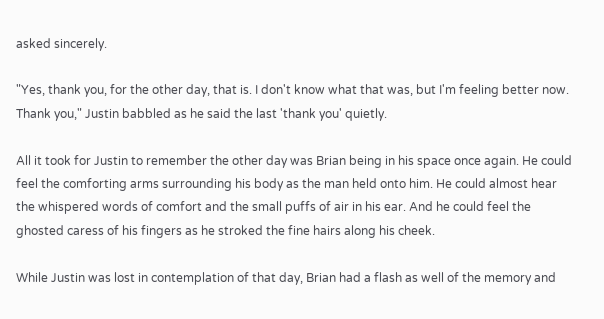asked sincerely.

"Yes, thank you, for the other day, that is. I don't know what that was, but I'm feeling better now. Thank you," Justin babbled as he said the last 'thank you' quietly.

All it took for Justin to remember the other day was Brian being in his space once again. He could feel the comforting arms surrounding his body as the man held onto him. He could almost hear the whispered words of comfort and the small puffs of air in his ear. And he could feel the ghosted caress of his fingers as he stroked the fine hairs along his cheek.

While Justin was lost in contemplation of that day, Brian had a flash as well of the memory and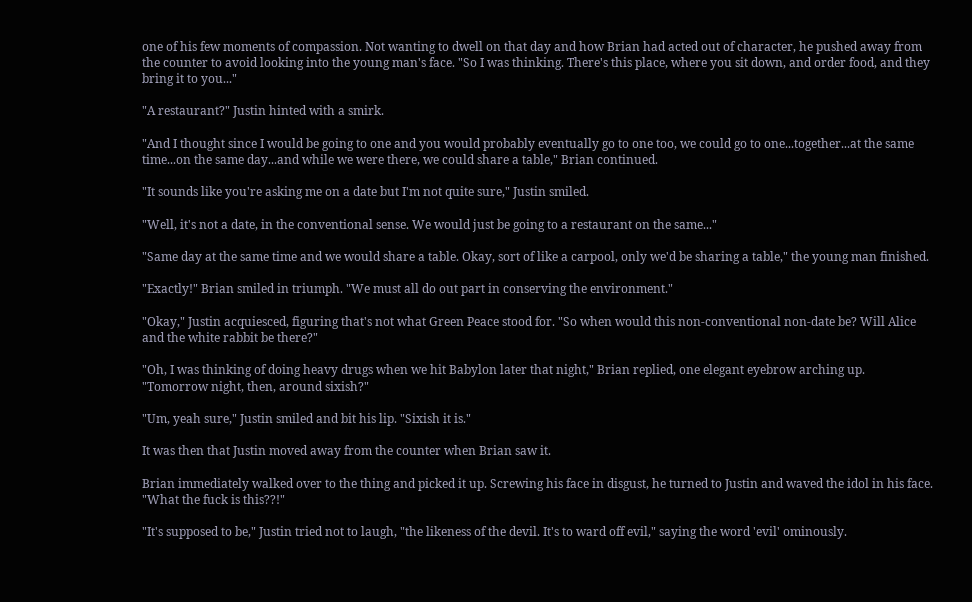one of his few moments of compassion. Not wanting to dwell on that day and how Brian had acted out of character, he pushed away from the counter to avoid looking into the young man's face. "So I was thinking. There's this place, where you sit down, and order food, and they bring it to you..."

"A restaurant?" Justin hinted with a smirk.

"And I thought since I would be going to one and you would probably eventually go to one too, we could go to one...together...at the same time...on the same day...and while we were there, we could share a table," Brian continued.

"It sounds like you're asking me on a date but I'm not quite sure," Justin smiled.

"Well, it's not a date, in the conventional sense. We would just be going to a restaurant on the same..."

"Same day at the same time and we would share a table. Okay, sort of like a carpool, only we'd be sharing a table," the young man finished.

"Exactly!" Brian smiled in triumph. "We must all do out part in conserving the environment."

"Okay," Justin acquiesced, figuring that's not what Green Peace stood for. "So when would this non-conventional non-date be? Will Alice and the white rabbit be there?"

"Oh, I was thinking of doing heavy drugs when we hit Babylon later that night," Brian replied, one elegant eyebrow arching up. "Tomorrow night, then, around sixish?"

"Um, yeah sure," Justin smiled and bit his lip. "Sixish it is."

It was then that Justin moved away from the counter when Brian saw it.

Brian immediately walked over to the thing and picked it up. Screwing his face in disgust, he turned to Justin and waved the idol in his face. "What the fuck is this??!"

"It's supposed to be," Justin tried not to laugh, "the likeness of the devil. It's to ward off evil," saying the word 'evil' ominously.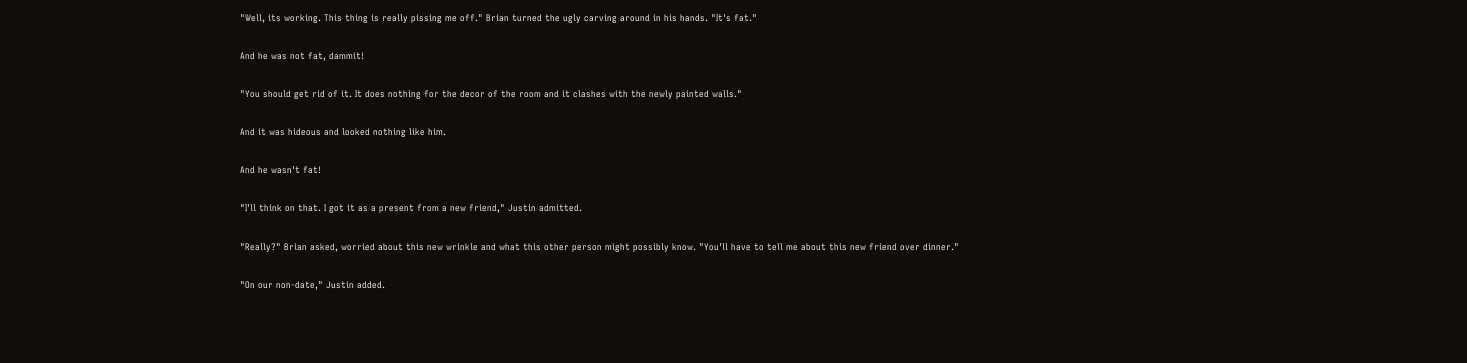"Well, its working. This thing is really pissing me off." Brian turned the ugly carving around in his hands. "It's fat."

And he was not fat, dammit!

"You should get rid of it. It does nothing for the decor of the room and it clashes with the newly painted walls."

And it was hideous and looked nothing like him.

And he wasn't fat!

"I'll think on that. I got it as a present from a new friend," Justin admitted.

"Really?" Brian asked, worried about this new wrinkle and what this other person might possibly know. "You'll have to tell me about this new friend over dinner."

"On our non-date," Justin added.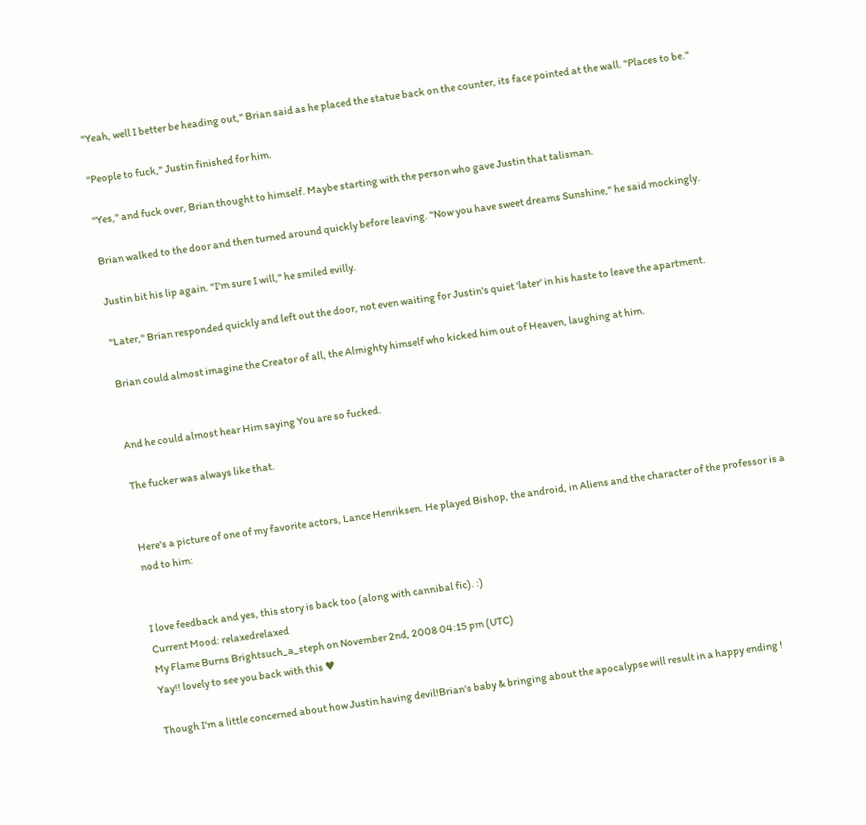"Yeah, well I better be heading out," Brian said as he placed the statue back on the counter, its face pointed at the wall. "Places to be."

"People to fuck," Justin finished for him.

"Yes," and fuck over, Brian thought to himself. Maybe starting with the person who gave Justin that talisman.

Brian walked to the door and then turned around quickly before leaving. "Now you have sweet dreams Sunshine," he said mockingly.

Justin bit his lip again. "I'm sure I will," he smiled evilly.

"Later," Brian responded quickly and left out the door, not even waiting for Justin's quiet 'later' in his haste to leave the apartment.

Brian could almost imagine the Creator of all, the Almighty himself who kicked him out of Heaven, laughing at him.


And he could almost hear Him saying You are so fucked.

The fucker was always like that.


Here's a picture of one of my favorite actors, Lance Henriksen. He played Bishop, the android, in Aliens and the character of the professor is a nod to him:


I love feedback and yes, this story is back too (along with cannibal fic). :)
Current Mood: relaxedrelaxed
My Flame Burns Brightsuch_a_steph on November 2nd, 2008 04:15 pm (UTC)
Yay!! lovely to see you back with this ♥

Though I'm a little concerned about how Justin having devil!Brian's baby & bringing about the apocalypse will result in a happy ending !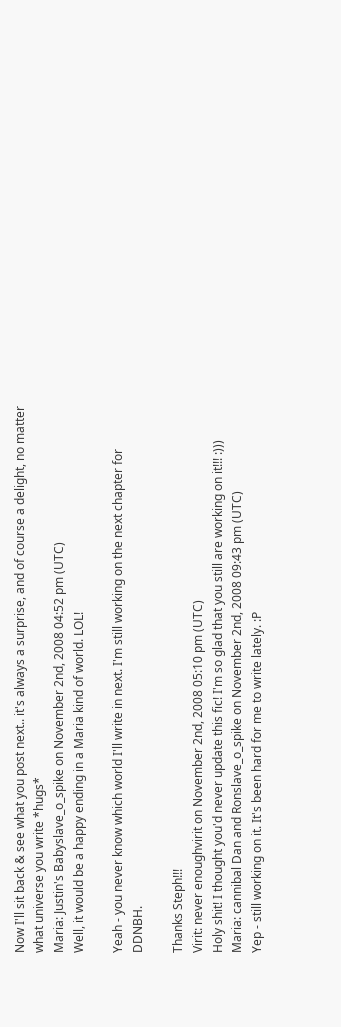Now I'll sit back & see what you post next.. it's always a surprise, and of course a delight, no matter what universe you write *hugs*
Maria: Justin's Babyslave_o_spike on November 2nd, 2008 04:52 pm (UTC)
Well, it would be a happy ending in a Maria kind of world. LOL!

Yeah - you never know which world I'll write in next. I'm still working on the next chapter for DDNBH.

Thanks Steph!!!
Virit: never enoughvirit on November 2nd, 2008 05:10 pm (UTC)
Holy shit! I thought you'd never update this fic! I'm so glad that you still are working on it!!! :)))
Maria: cannibal Dan and Ronslave_o_spike on November 2nd, 2008 09:43 pm (UTC)
Yep - still working on it. It's been hard for me to write lately. :P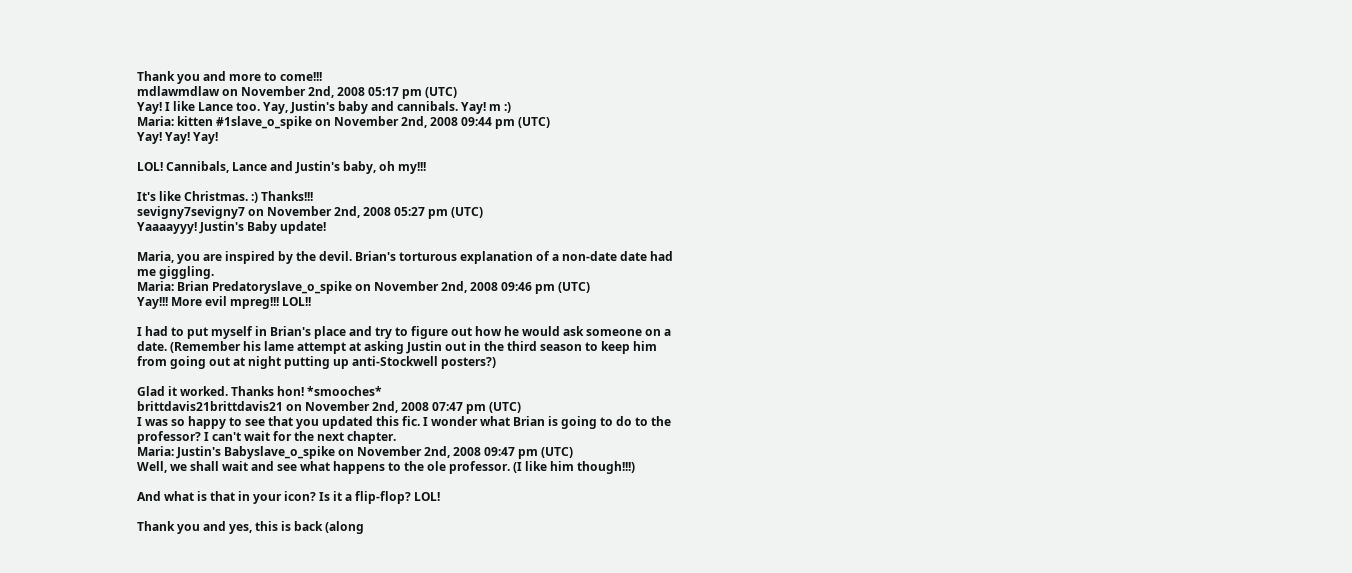Thank you and more to come!!!
mdlawmdlaw on November 2nd, 2008 05:17 pm (UTC)
Yay! I like Lance too. Yay, Justin's baby and cannibals. Yay! m :)
Maria: kitten #1slave_o_spike on November 2nd, 2008 09:44 pm (UTC)
Yay! Yay! Yay!

LOL! Cannibals, Lance and Justin's baby, oh my!!!

It's like Christmas. :) Thanks!!!
sevigny7sevigny7 on November 2nd, 2008 05:27 pm (UTC)
Yaaaayyy! Justin's Baby update!

Maria, you are inspired by the devil. Brian's torturous explanation of a non-date date had me giggling.
Maria: Brian Predatoryslave_o_spike on November 2nd, 2008 09:46 pm (UTC)
Yay!!! More evil mpreg!!! LOL!!

I had to put myself in Brian's place and try to figure out how he would ask someone on a date. (Remember his lame attempt at asking Justin out in the third season to keep him from going out at night putting up anti-Stockwell posters?)

Glad it worked. Thanks hon! *smooches*
brittdavis21brittdavis21 on November 2nd, 2008 07:47 pm (UTC)
I was so happy to see that you updated this fic. I wonder what Brian is going to do to the professor? I can't wait for the next chapter.
Maria: Justin's Babyslave_o_spike on November 2nd, 2008 09:47 pm (UTC)
Well, we shall wait and see what happens to the ole professor. (I like him though!!!)

And what is that in your icon? Is it a flip-flop? LOL!

Thank you and yes, this is back (along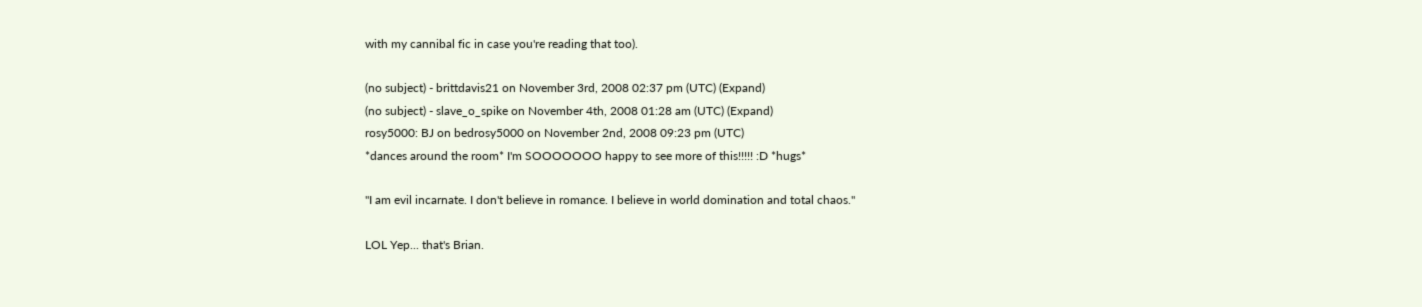with my cannibal fic in case you're reading that too).

(no subject) - brittdavis21 on November 3rd, 2008 02:37 pm (UTC) (Expand)
(no subject) - slave_o_spike on November 4th, 2008 01:28 am (UTC) (Expand)
rosy5000: BJ on bedrosy5000 on November 2nd, 2008 09:23 pm (UTC)
*dances around the room* I'm SOOOOOOO happy to see more of this!!!!! :D *hugs*

"I am evil incarnate. I don't believe in romance. I believe in world domination and total chaos."

LOL Yep... that's Brian.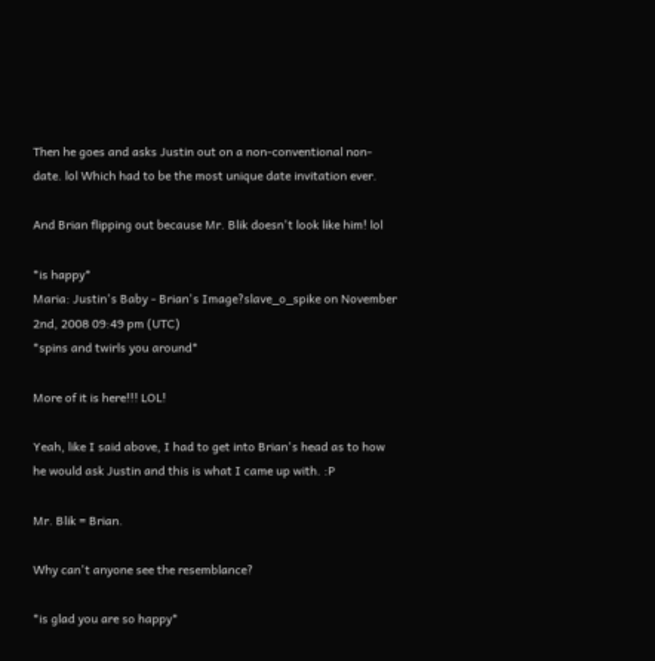Then he goes and asks Justin out on a non-conventional non-date. lol Which had to be the most unique date invitation ever.

And Brian flipping out because Mr. Blik doesn't look like him! lol

*is happy*
Maria: Justin's Baby - Brian's Image?slave_o_spike on November 2nd, 2008 09:49 pm (UTC)
*spins and twirls you around*

More of it is here!!! LOL!

Yeah, like I said above, I had to get into Brian's head as to how he would ask Justin and this is what I came up with. :P

Mr. Blik = Brian.

Why can't anyone see the resemblance?

*is glad you are so happy*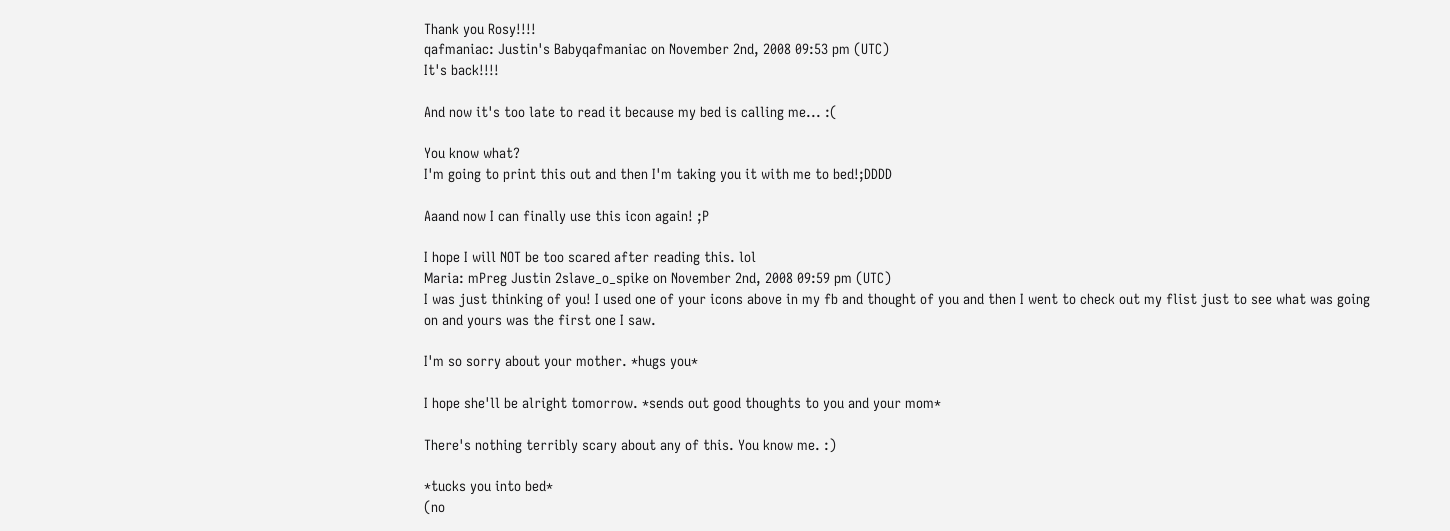Thank you Rosy!!!!
qafmaniac: Justin's Babyqafmaniac on November 2nd, 2008 09:53 pm (UTC)
It's back!!!!

And now it's too late to read it because my bed is calling me... :(

You know what?
I'm going to print this out and then I'm taking you it with me to bed!;DDDD

Aaand now I can finally use this icon again! ;P

I hope I will NOT be too scared after reading this. lol
Maria: mPreg Justin 2slave_o_spike on November 2nd, 2008 09:59 pm (UTC)
I was just thinking of you! I used one of your icons above in my fb and thought of you and then I went to check out my flist just to see what was going on and yours was the first one I saw.

I'm so sorry about your mother. *hugs you*

I hope she'll be alright tomorrow. *sends out good thoughts to you and your mom*

There's nothing terribly scary about any of this. You know me. :)

*tucks you into bed*
(no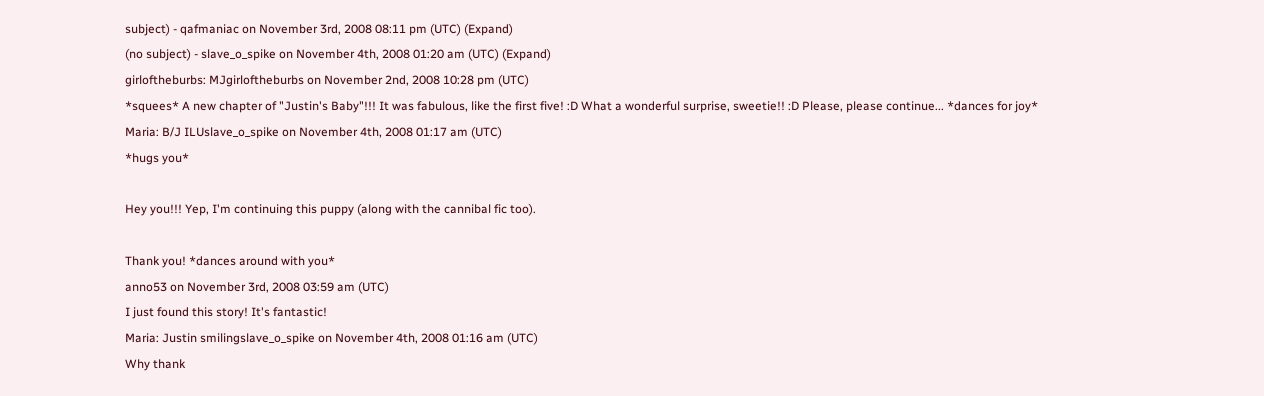subject) - qafmaniac on November 3rd, 2008 08:11 pm (UTC) (Expand)
(no subject) - slave_o_spike on November 4th, 2008 01:20 am (UTC) (Expand)
girloftheburbs: MJgirloftheburbs on November 2nd, 2008 10:28 pm (UTC)
*squees* A new chapter of "Justin's Baby"!!! It was fabulous, like the first five! :D What a wonderful surprise, sweetie!! :D Please, please continue... *dances for joy*
Maria: B/J ILUslave_o_spike on November 4th, 2008 01:17 am (UTC)
*hugs you*

Hey you!!! Yep, I'm continuing this puppy (along with the cannibal fic too).

Thank you! *dances around with you*
anno53 on November 3rd, 2008 03:59 am (UTC)
I just found this story! It's fantastic!
Maria: Justin smilingslave_o_spike on November 4th, 2008 01:16 am (UTC)
Why thank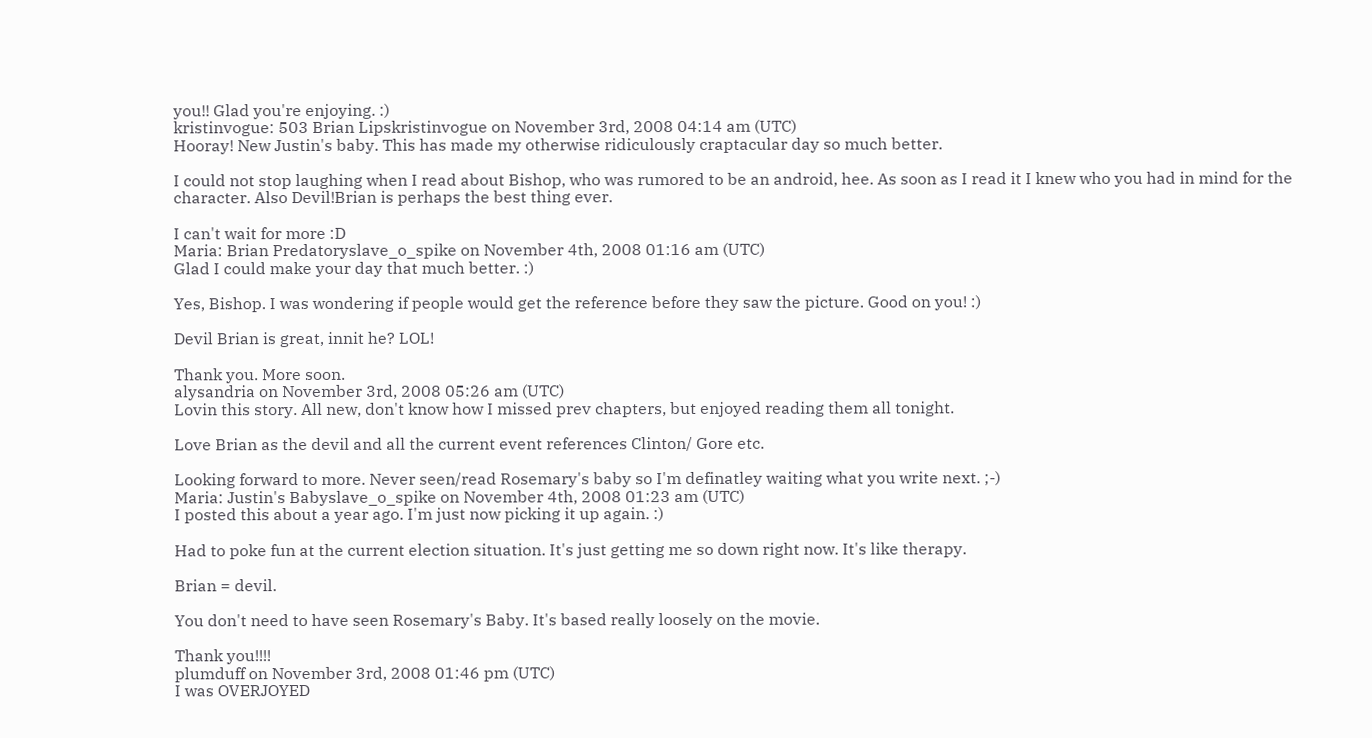you!! Glad you're enjoying. :)
kristinvogue: 503 Brian Lipskristinvogue on November 3rd, 2008 04:14 am (UTC)
Hooray! New Justin's baby. This has made my otherwise ridiculously craptacular day so much better.

I could not stop laughing when I read about Bishop, who was rumored to be an android, hee. As soon as I read it I knew who you had in mind for the character. Also Devil!Brian is perhaps the best thing ever.

I can't wait for more :D
Maria: Brian Predatoryslave_o_spike on November 4th, 2008 01:16 am (UTC)
Glad I could make your day that much better. :)

Yes, Bishop. I was wondering if people would get the reference before they saw the picture. Good on you! :)

Devil Brian is great, innit he? LOL!

Thank you. More soon.
alysandria on November 3rd, 2008 05:26 am (UTC)
Lovin this story. All new, don't know how I missed prev chapters, but enjoyed reading them all tonight.

Love Brian as the devil and all the current event references Clinton/ Gore etc.

Looking forward to more. Never seen/read Rosemary's baby so I'm definatley waiting what you write next. ;-)
Maria: Justin's Babyslave_o_spike on November 4th, 2008 01:23 am (UTC)
I posted this about a year ago. I'm just now picking it up again. :)

Had to poke fun at the current election situation. It's just getting me so down right now. It's like therapy.

Brian = devil.

You don't need to have seen Rosemary's Baby. It's based really loosely on the movie.

Thank you!!!!
plumduff on November 3rd, 2008 01:46 pm (UTC)
I was OVERJOYED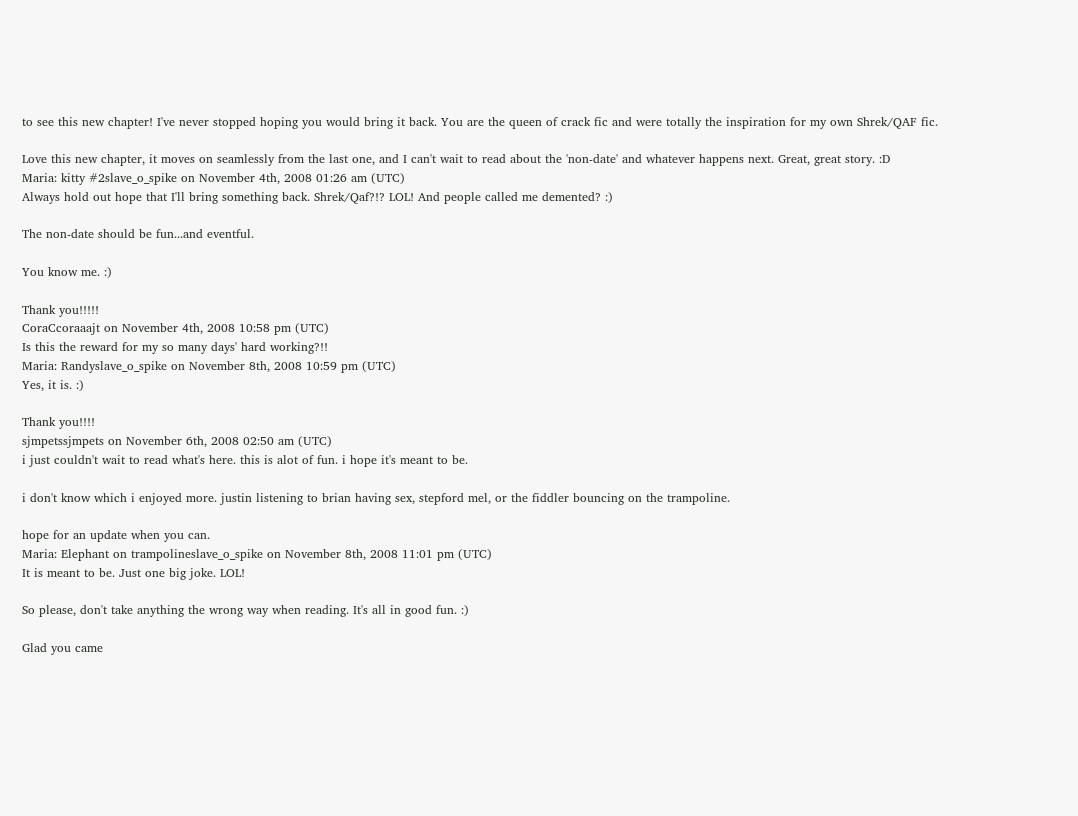to see this new chapter! I've never stopped hoping you would bring it back. You are the queen of crack fic and were totally the inspiration for my own Shrek/QAF fic.

Love this new chapter, it moves on seamlessly from the last one, and I can't wait to read about the 'non-date' and whatever happens next. Great, great story. :D
Maria: kitty #2slave_o_spike on November 4th, 2008 01:26 am (UTC)
Always hold out hope that I'll bring something back. Shrek/Qaf?!? LOL! And people called me demented? :)

The non-date should be fun...and eventful.

You know me. :)

Thank you!!!!!
CoraCcoraaajt on November 4th, 2008 10:58 pm (UTC)
Is this the reward for my so many days' hard working?!!
Maria: Randyslave_o_spike on November 8th, 2008 10:59 pm (UTC)
Yes, it is. :)

Thank you!!!!
sjmpetssjmpets on November 6th, 2008 02:50 am (UTC)
i just couldn't wait to read what's here. this is alot of fun. i hope it's meant to be.

i don't know which i enjoyed more. justin listening to brian having sex, stepford mel, or the fiddler bouncing on the trampoline.

hope for an update when you can.
Maria: Elephant on trampolineslave_o_spike on November 8th, 2008 11:01 pm (UTC)
It is meant to be. Just one big joke. LOL!

So please, don't take anything the wrong way when reading. It's all in good fun. :)

Glad you came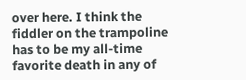over here. I think the fiddler on the trampoline has to be my all-time favorite death in any of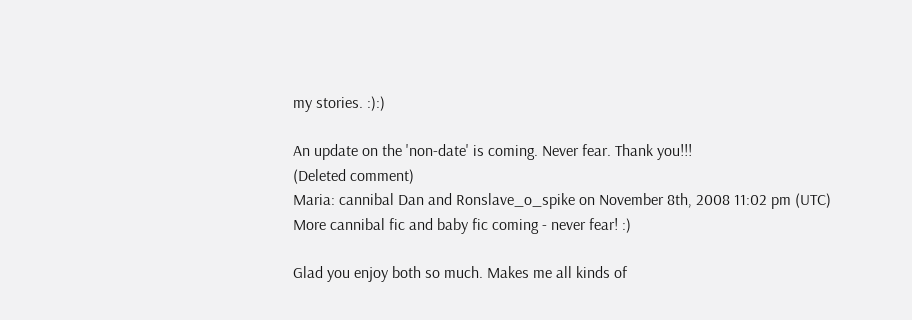my stories. :):)

An update on the 'non-date' is coming. Never fear. Thank you!!!
(Deleted comment)
Maria: cannibal Dan and Ronslave_o_spike on November 8th, 2008 11:02 pm (UTC)
More cannibal fic and baby fic coming - never fear! :)

Glad you enjoy both so much. Makes me all kinds of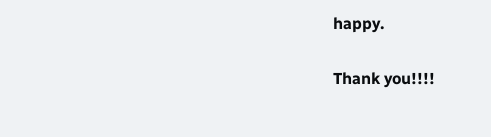happy.

Thank you!!!!